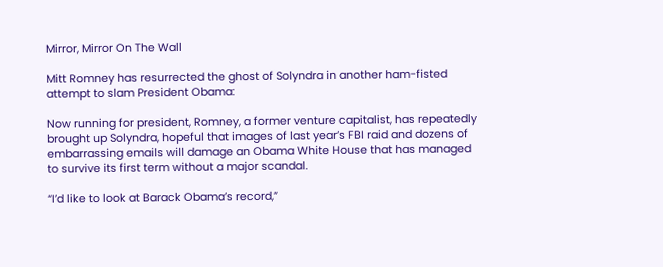Mirror, Mirror On The Wall

Mitt Romney has resurrected the ghost of Solyndra in another ham-fisted attempt to slam President Obama:

Now running for president, Romney, a former venture capitalist, has repeatedly brought up Solyndra, hopeful that images of last year’s FBI raid and dozens of embarrassing emails will damage an Obama White House that has managed to survive its first term without a major scandal.

“I’d like to look at Barack Obama’s record,”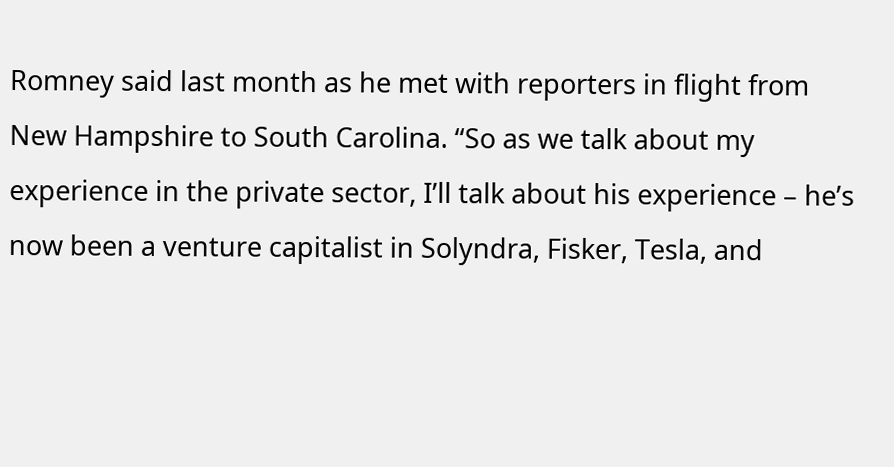Romney said last month as he met with reporters in flight from New Hampshire to South Carolina. “So as we talk about my experience in the private sector, I’ll talk about his experience – he’s now been a venture capitalist in Solyndra, Fisker, Tesla, and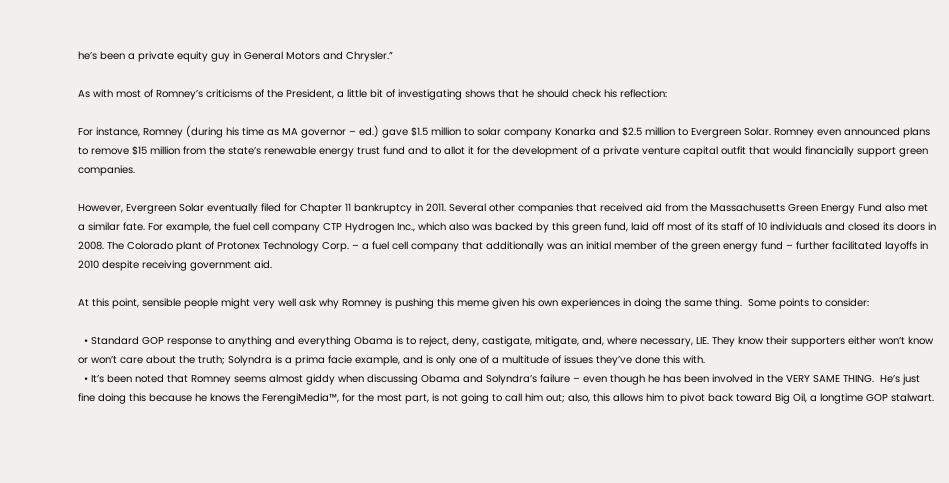he’s been a private equity guy in General Motors and Chrysler.”

As with most of Romney’s criticisms of the President, a little bit of investigating shows that he should check his reflection:

For instance, Romney (during his time as MA governor – ed.) gave $1.5 million to solar company Konarka and $2.5 million to Evergreen Solar. Romney even announced plans to remove $15 million from the state’s renewable energy trust fund and to allot it for the development of a private venture capital outfit that would financially support green companies.

However, Evergreen Solar eventually filed for Chapter 11 bankruptcy in 2011. Several other companies that received aid from the Massachusetts Green Energy Fund also met a similar fate. For example, the fuel cell company CTP Hydrogen Inc., which also was backed by this green fund, laid off most of its staff of 10 individuals and closed its doors in 2008. The Colorado plant of Protonex Technology Corp. – a fuel cell company that additionally was an initial member of the green energy fund – further facilitated layoffs in 2010 despite receiving government aid.

At this point, sensible people might very well ask why Romney is pushing this meme given his own experiences in doing the same thing.  Some points to consider:

  • Standard GOP response to anything and everything Obama is to reject, deny, castigate, mitigate, and, where necessary, LIE. They know their supporters either won’t know or won’t care about the truth; Solyndra is a prima facie example, and is only one of a multitude of issues they’ve done this with.
  • It’s been noted that Romney seems almost giddy when discussing Obama and Solyndra’s failure – even though he has been involved in the VERY SAME THING.  He’s just fine doing this because he knows the FerengiMedia™, for the most part, is not going to call him out; also, this allows him to pivot back toward Big Oil, a longtime GOP stalwart.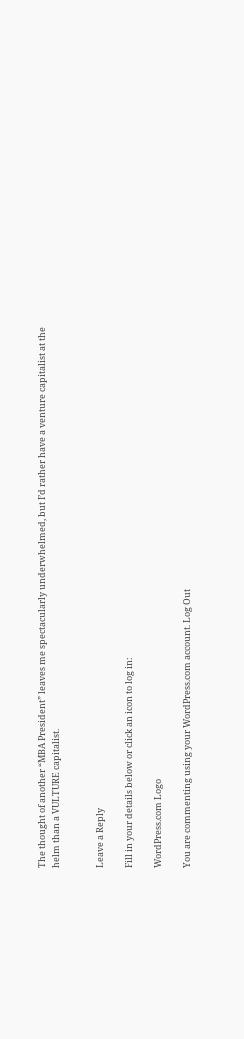The thought of another “MBA President” leaves me spectacularly underwhelmed, but I’d rather have a venture capitalist at the helm than a VULTURE capitalist.


Leave a Reply

Fill in your details below or click an icon to log in:

WordPress.com Logo

You are commenting using your WordPress.com account. Log Out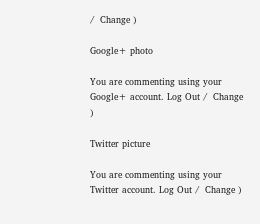/  Change )

Google+ photo

You are commenting using your Google+ account. Log Out /  Change )

Twitter picture

You are commenting using your Twitter account. Log Out /  Change )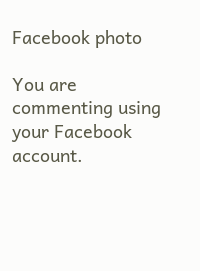Facebook photo

You are commenting using your Facebook account.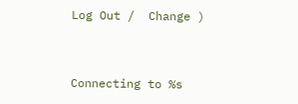Log Out /  Change )


Connecting to %s